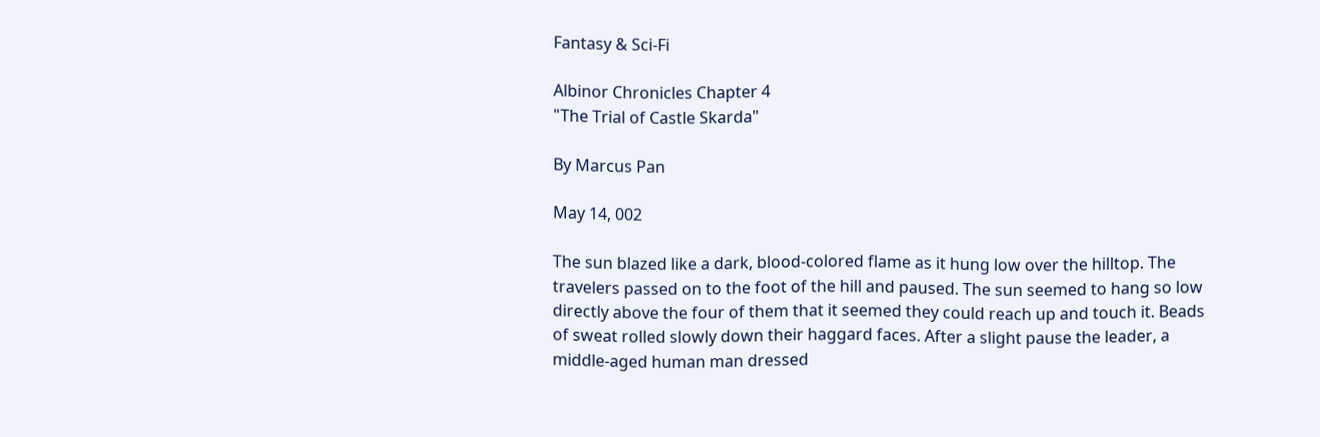Fantasy & Sci-Fi

Albinor Chronicles Chapter 4
"The Trial of Castle Skarda"

By Marcus Pan

May 14, 002

The sun blazed like a dark, blood-colored flame as it hung low over the hilltop. The travelers passed on to the foot of the hill and paused. The sun seemed to hang so low directly above the four of them that it seemed they could reach up and touch it. Beads of sweat rolled slowly down their haggard faces. After a slight pause the leader, a middle-aged human man dressed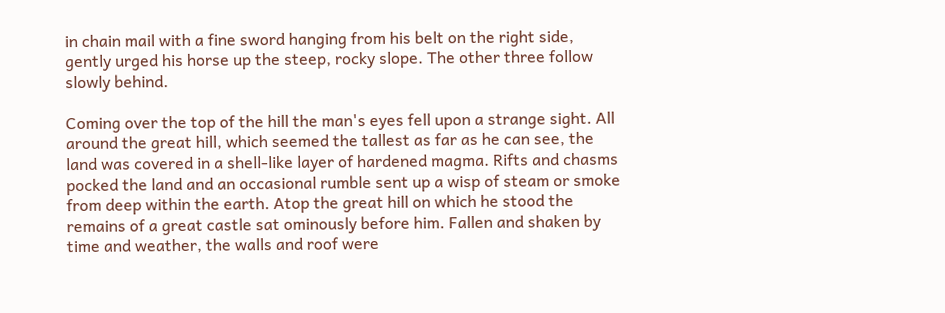in chain mail with a fine sword hanging from his belt on the right side, gently urged his horse up the steep, rocky slope. The other three follow slowly behind.

Coming over the top of the hill the man's eyes fell upon a strange sight. All around the great hill, which seemed the tallest as far as he can see, the land was covered in a shell-like layer of hardened magma. Rifts and chasms pocked the land and an occasional rumble sent up a wisp of steam or smoke from deep within the earth. Atop the great hill on which he stood the remains of a great castle sat ominously before him. Fallen and shaken by time and weather, the walls and roof were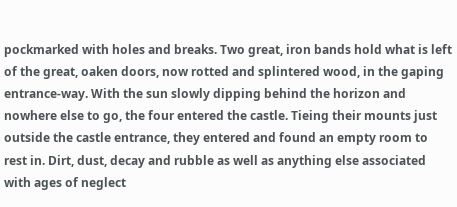pockmarked with holes and breaks. Two great, iron bands hold what is left of the great, oaken doors, now rotted and splintered wood, in the gaping entrance-way. With the sun slowly dipping behind the horizon and nowhere else to go, the four entered the castle. Tieing their mounts just outside the castle entrance, they entered and found an empty room to rest in. Dirt, dust, decay and rubble as well as anything else associated with ages of neglect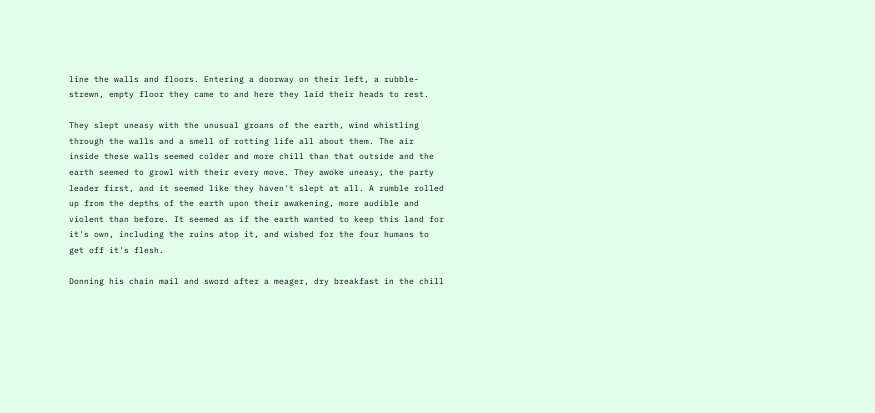line the walls and floors. Entering a doorway on their left, a rubble-strewn, empty floor they came to and here they laid their heads to rest.

They slept uneasy with the unusual groans of the earth, wind whistling through the walls and a smell of rotting life all about them. The air inside these walls seemed colder and more chill than that outside and the earth seemed to growl with their every move. They awoke uneasy, the party leader first, and it seemed like they haven't slept at all. A rumble rolled up from the depths of the earth upon their awakening, more audible and violent than before. It seemed as if the earth wanted to keep this land for it's own, including the ruins atop it, and wished for the four humans to get off it's flesh.

Donning his chain mail and sword after a meager, dry breakfast in the chill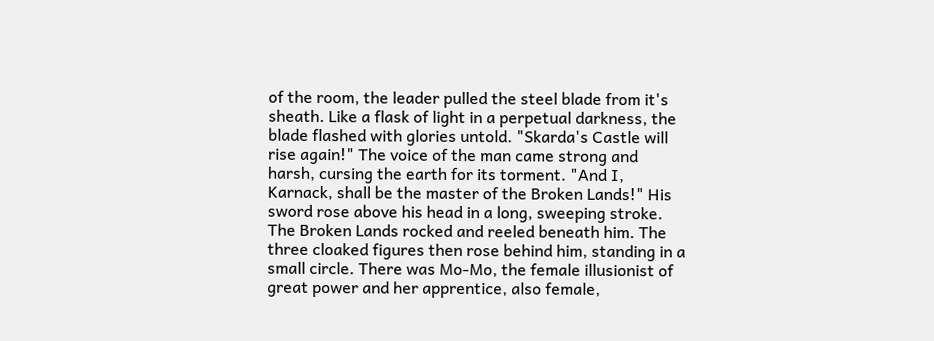of the room, the leader pulled the steel blade from it's sheath. Like a flask of light in a perpetual darkness, the blade flashed with glories untold. "Skarda's Castle will rise again!" The voice of the man came strong and harsh, cursing the earth for its torment. "And I, Karnack, shall be the master of the Broken Lands!" His sword rose above his head in a long, sweeping stroke. The Broken Lands rocked and reeled beneath him. The three cloaked figures then rose behind him, standing in a small circle. There was Mo-Mo, the female illusionist of great power and her apprentice, also female,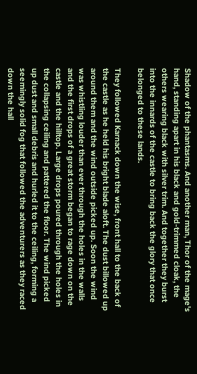Shadow of the phantasms. And another man, Thor of the mage's hand, standing apart in his black and gold-trimmed cloak, the others wearing black with silver trim. And together they burst into the innards of the castle to bring back the glory that once belonged to these lands.

They followed Karnack down the wise, front hall to the back of the castle as he held his bright blade aloft. The dust billowed up around them and the wind outside picked up. Soon the wind was whistling louder than ever through the holes in the walls and the first drops of a great storm began to rage down on the castle and the hilltop. Large drops poured through the holes in the collapsing ceiling and pattered the floor. The wind picked up dust and small debris and hurled it to the ceiling, forming a seemingly solid fog that followed the adventurers as they raced down the hall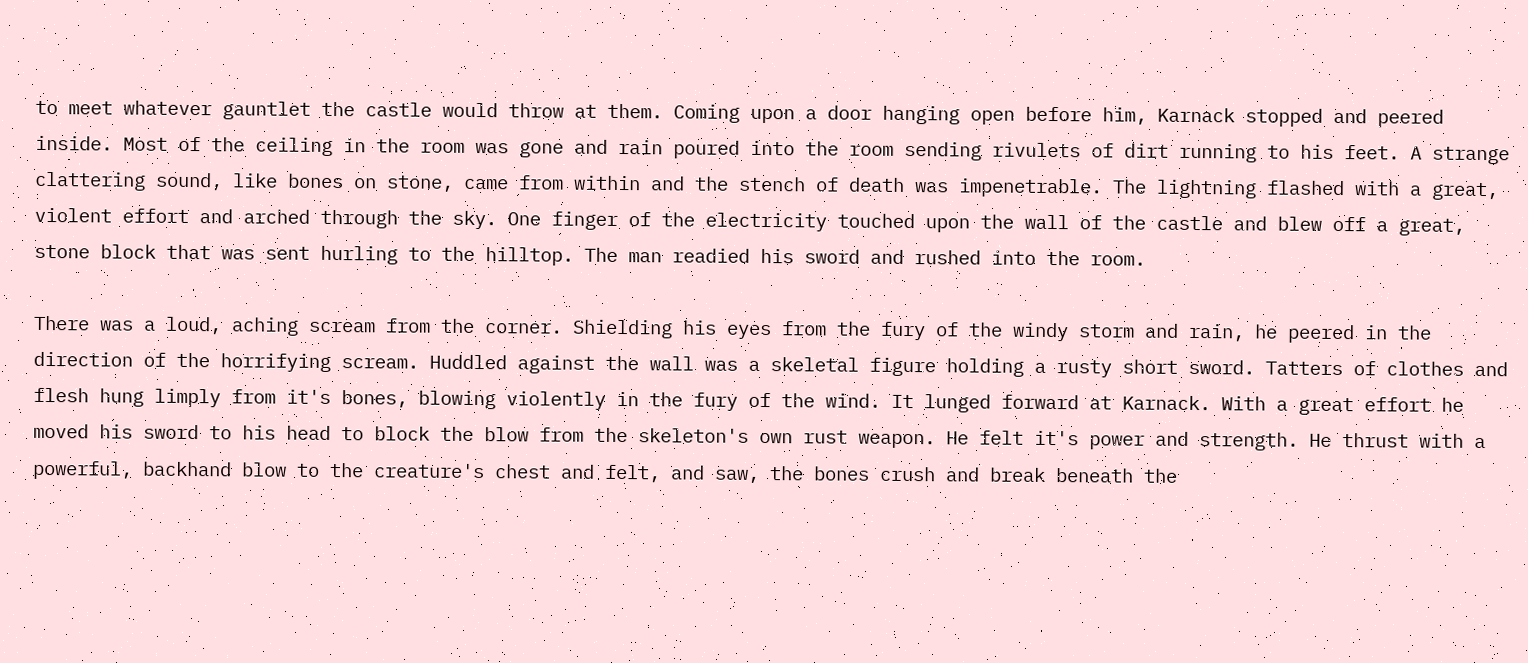to meet whatever gauntlet the castle would throw at them. Coming upon a door hanging open before him, Karnack stopped and peered inside. Most of the ceiling in the room was gone and rain poured into the room sending rivulets of dirt running to his feet. A strange clattering sound, like bones on stone, came from within and the stench of death was impenetrable. The lightning flashed with a great, violent effort and arched through the sky. One finger of the electricity touched upon the wall of the castle and blew off a great, stone block that was sent hurling to the hilltop. The man readied his sword and rushed into the room.

There was a loud, aching scream from the corner. Shielding his eyes from the fury of the windy storm and rain, he peered in the direction of the horrifying scream. Huddled against the wall was a skeletal figure holding a rusty short sword. Tatters of clothes and flesh hung limply from it's bones, blowing violently in the fury of the wind. It lunged forward at Karnack. With a great effort he moved his sword to his head to block the blow from the skeleton's own rust weapon. He felt it's power and strength. He thrust with a powerful, backhand blow to the creature's chest and felt, and saw, the bones crush and break beneath the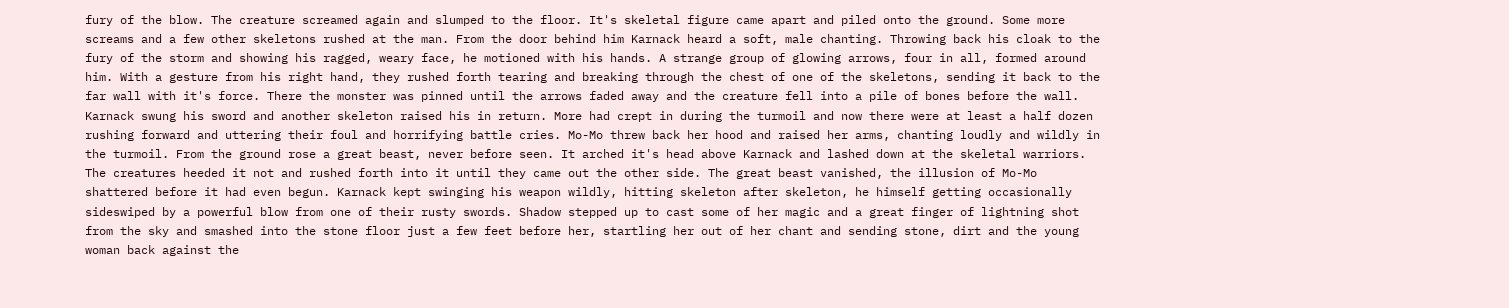fury of the blow. The creature screamed again and slumped to the floor. It's skeletal figure came apart and piled onto the ground. Some more screams and a few other skeletons rushed at the man. From the door behind him Karnack heard a soft, male chanting. Throwing back his cloak to the fury of the storm and showing his ragged, weary face, he motioned with his hands. A strange group of glowing arrows, four in all, formed around him. With a gesture from his right hand, they rushed forth tearing and breaking through the chest of one of the skeletons, sending it back to the far wall with it's force. There the monster was pinned until the arrows faded away and the creature fell into a pile of bones before the wall. Karnack swung his sword and another skeleton raised his in return. More had crept in during the turmoil and now there were at least a half dozen rushing forward and uttering their foul and horrifying battle cries. Mo-Mo threw back her hood and raised her arms, chanting loudly and wildly in the turmoil. From the ground rose a great beast, never before seen. It arched it's head above Karnack and lashed down at the skeletal warriors. The creatures heeded it not and rushed forth into it until they came out the other side. The great beast vanished, the illusion of Mo-Mo shattered before it had even begun. Karnack kept swinging his weapon wildly, hitting skeleton after skeleton, he himself getting occasionally sideswiped by a powerful blow from one of their rusty swords. Shadow stepped up to cast some of her magic and a great finger of lightning shot from the sky and smashed into the stone floor just a few feet before her, startling her out of her chant and sending stone, dirt and the young woman back against the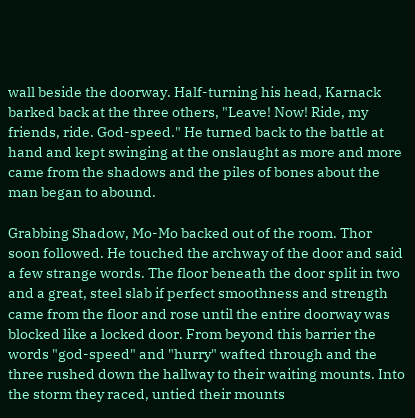wall beside the doorway. Half-turning his head, Karnack barked back at the three others, "Leave! Now! Ride, my friends, ride. God-speed." He turned back to the battle at hand and kept swinging at the onslaught as more and more came from the shadows and the piles of bones about the man began to abound.

Grabbing Shadow, Mo-Mo backed out of the room. Thor soon followed. He touched the archway of the door and said a few strange words. The floor beneath the door split in two and a great, steel slab if perfect smoothness and strength came from the floor and rose until the entire doorway was blocked like a locked door. From beyond this barrier the words "god-speed" and "hurry" wafted through and the three rushed down the hallway to their waiting mounts. Into the storm they raced, untied their mounts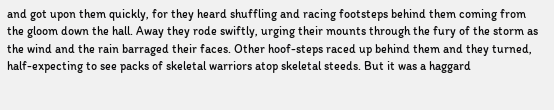and got upon them quickly, for they heard shuffling and racing footsteps behind them coming from the gloom down the hall. Away they rode swiftly, urging their mounts through the fury of the storm as the wind and the rain barraged their faces. Other hoof-steps raced up behind them and they turned, half-expecting to see packs of skeletal warriors atop skeletal steeds. But it was a haggard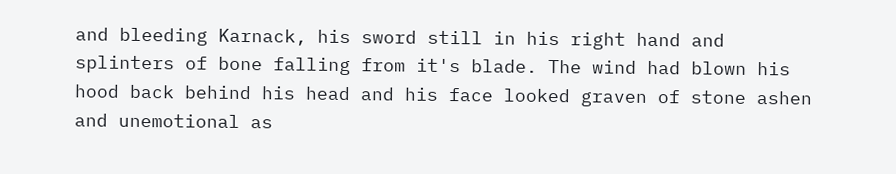and bleeding Karnack, his sword still in his right hand and splinters of bone falling from it's blade. The wind had blown his hood back behind his head and his face looked graven of stone ashen and unemotional as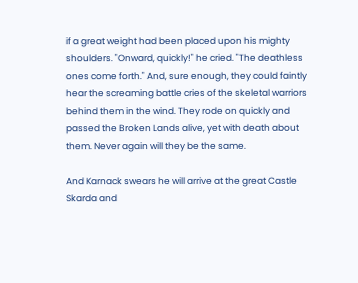if a great weight had been placed upon his mighty shoulders. "Onward, quickly!" he cried. "The deathless ones come forth." And, sure enough, they could faintly hear the screaming battle cries of the skeletal warriors behind them in the wind. They rode on quickly and passed the Broken Lands alive, yet with death about them. Never again will they be the same.

And Karnack swears he will arrive at the great Castle Skarda and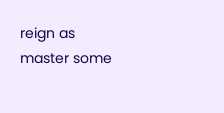reign as master some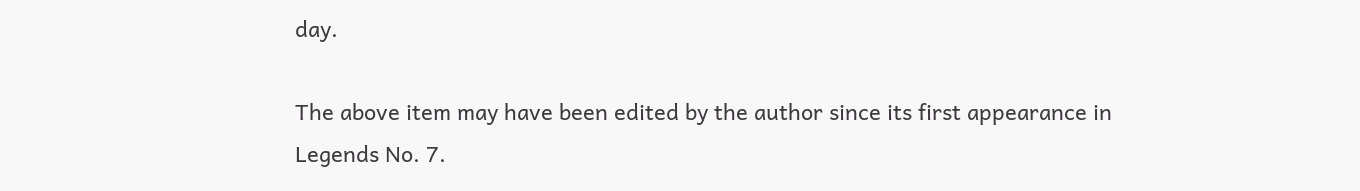day.

The above item may have been edited by the author since its first appearance in Legends No. 7.